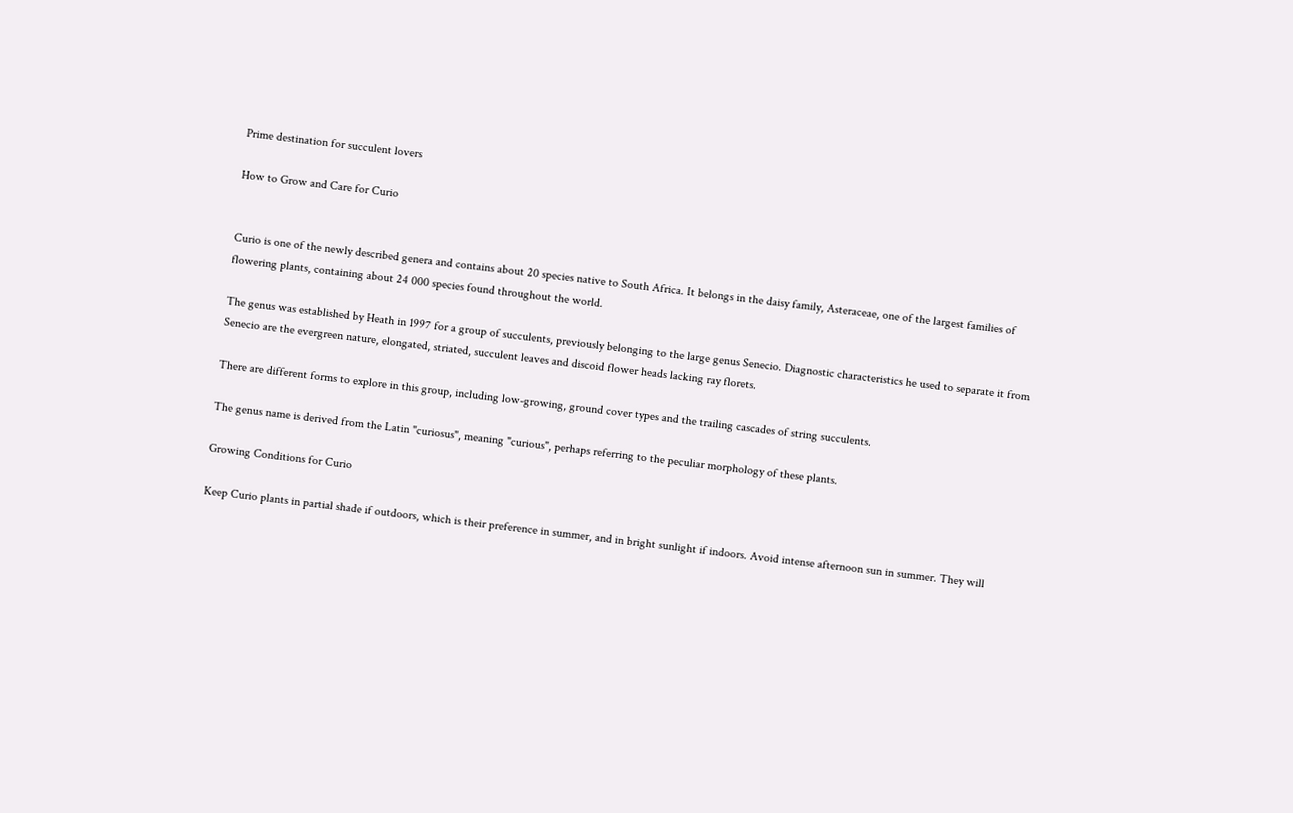Prime destination for succulent lovers

How to Grow and Care for Curio


Curio is one of the newly described genera and contains about 20 species native to South Africa. It belongs in the daisy family, Asteraceae, one of the largest families of flowering plants, containing about 24 000 species found throughout the world.

The genus was established by Heath in 1997 for a group of succulents, previously belonging to the large genus Senecio. Diagnostic characteristics he used to separate it from Senecio are the evergreen nature, elongated, striated, succulent leaves and discoid flower heads lacking ray florets.

There are different forms to explore in this group, including low-growing, ground cover types and the trailing cascades of string succulents.

The genus name is derived from the Latin "curiosus", meaning "curious", perhaps referring to the peculiar morphology of these plants.

Growing Conditions for Curio

Keep Curio plants in partial shade if outdoors, which is their preference in summer, and in bright sunlight if indoors. Avoid intense afternoon sun in summer. They will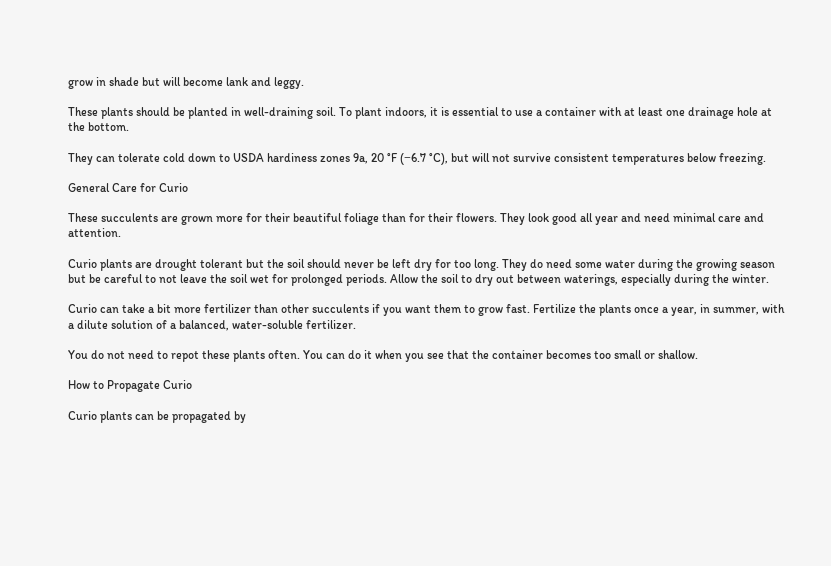grow in shade but will become lank and leggy.

These plants should be planted in well-draining soil. To plant indoors, it is essential to use a container with at least one drainage hole at the bottom.

They can tolerate cold down to USDA hardiness zones 9a, 20 °F (−6.7 °C), but will not survive consistent temperatures below freezing.

General Care for Curio

These succulents are grown more for their beautiful foliage than for their flowers. They look good all year and need minimal care and attention.

Curio plants are drought tolerant but the soil should never be left dry for too long. They do need some water during the growing season but be careful to not leave the soil wet for prolonged periods. Allow the soil to dry out between waterings, especially during the winter.

Curio can take a bit more fertilizer than other succulents if you want them to grow fast. Fertilize the plants once a year, in summer, with a dilute solution of a balanced, water-soluble fertilizer.

You do not need to repot these plants often. You can do it when you see that the container becomes too small or shallow.

How to Propagate Curio

Curio plants can be propagated by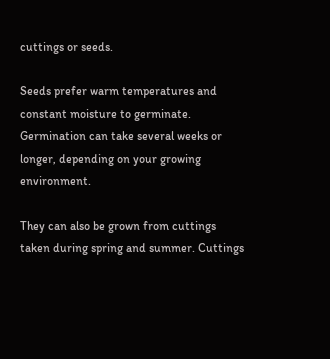cuttings or seeds.

Seeds prefer warm temperatures and constant moisture to germinate. Germination can take several weeks or longer, depending on your growing environment.

They can also be grown from cuttings taken during spring and summer. Cuttings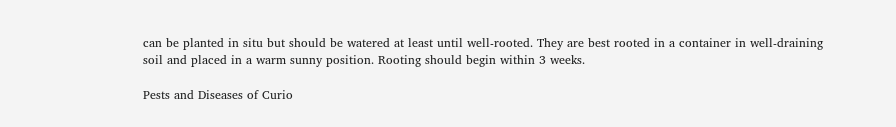can be planted in situ but should be watered at least until well-rooted. They are best rooted in a container in well-draining soil and placed in a warm sunny position. Rooting should begin within 3 weeks.

Pests and Diseases of Curio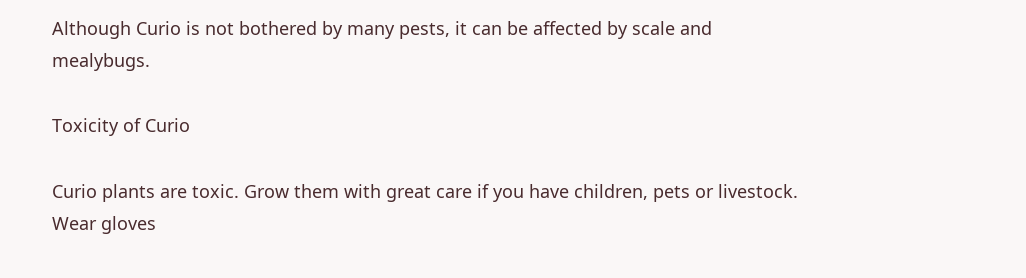Although Curio is not bothered by many pests, it can be affected by scale and mealybugs.

Toxicity of Curio

Curio plants are toxic. Grow them with great care if you have children, pets or livestock. Wear gloves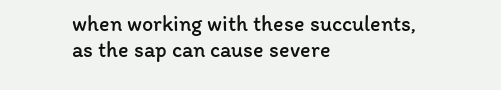when working with these succulents, as the sap can cause severe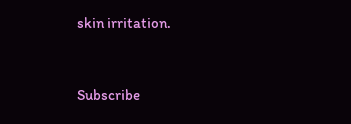skin irritation.


Subscribe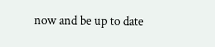now and be up to date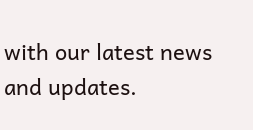with our latest news and updates.